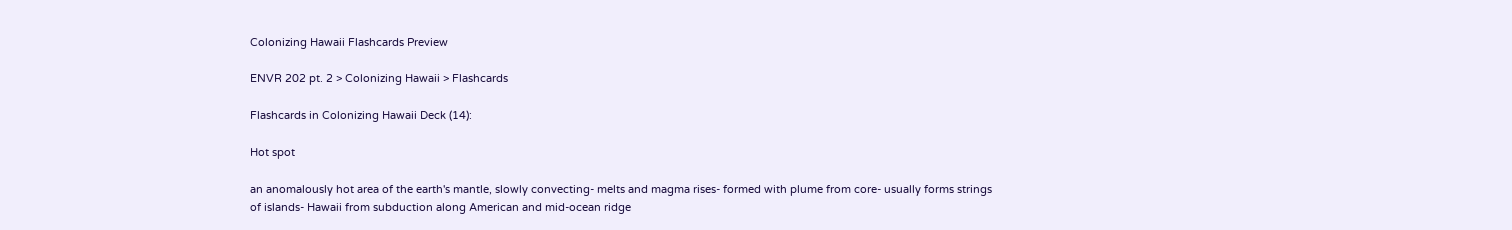Colonizing Hawaii Flashcards Preview

ENVR 202 pt. 2 > Colonizing Hawaii > Flashcards

Flashcards in Colonizing Hawaii Deck (14):

Hot spot

an anomalously hot area of the earth's mantle, slowly convecting- melts and magma rises- formed with plume from core- usually forms strings of islands- Hawaii from subduction along American and mid-ocean ridge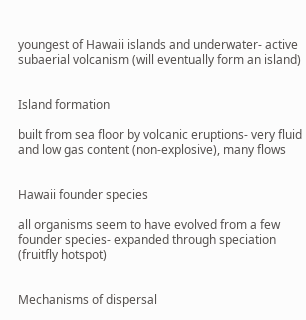youngest of Hawaii islands and underwater- active subaerial volcanism (will eventually form an island)


Island formation

built from sea floor by volcanic eruptions- very fluid and low gas content (non-explosive), many flows


Hawaii founder species

all organisms seem to have evolved from a few founder species- expanded through speciation (fruitfly hotspot)


Mechanisms of dispersal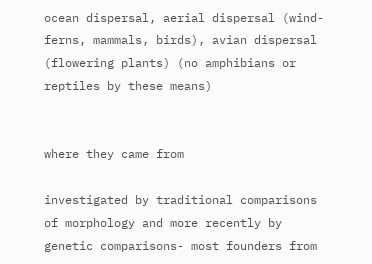ocean dispersal, aerial dispersal (wind- ferns, mammals, birds), avian dispersal (flowering plants) (no amphibians or reptiles by these means)


where they came from

investigated by traditional comparisons of morphology and more recently by genetic comparisons- most founders from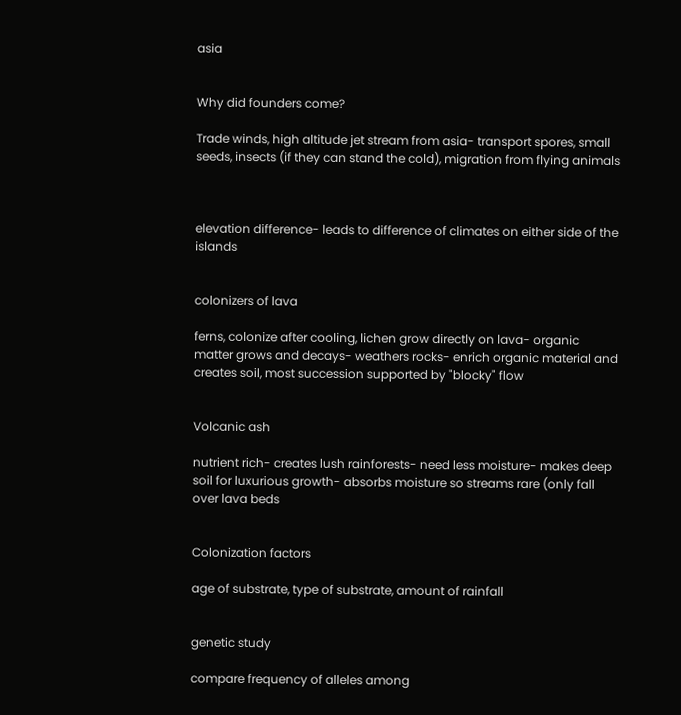asia


Why did founders come?

Trade winds, high altitude jet stream from asia- transport spores, small seeds, insects (if they can stand the cold), migration from flying animals



elevation difference- leads to difference of climates on either side of the islands


colonizers of lava

ferns, colonize after cooling, lichen grow directly on lava- organic matter grows and decays- weathers rocks- enrich organic material and creates soil, most succession supported by "blocky" flow


Volcanic ash

nutrient rich- creates lush rainforests- need less moisture- makes deep soil for luxurious growth- absorbs moisture so streams rare (only fall over lava beds


Colonization factors

age of substrate, type of substrate, amount of rainfall


genetic study

compare frequency of alleles among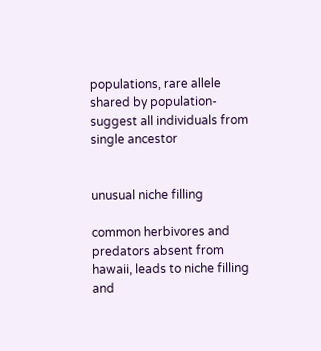populations, rare allele shared by population- suggest all individuals from single ancestor


unusual niche filling

common herbivores and predators absent from hawaii, leads to niche filling and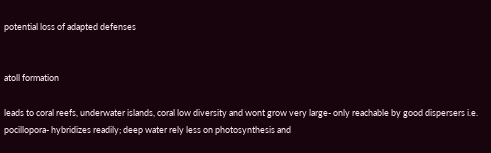potential loss of adapted defenses


atoll formation

leads to coral reefs, underwater islands, coral low diversity and wont grow very large- only reachable by good dispersers i.e. pocillopora- hybridizes readily; deep water rely less on photosynthesis and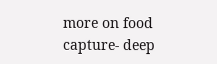more on food capture- deep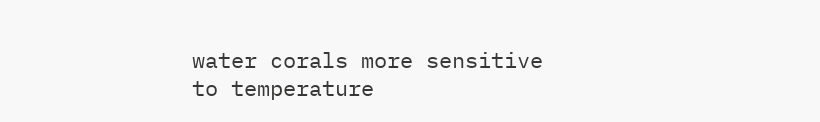water corals more sensitive to temperature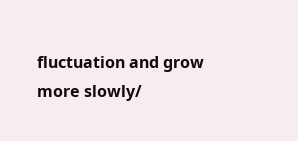fluctuation and grow more slowly/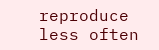reproduce less often